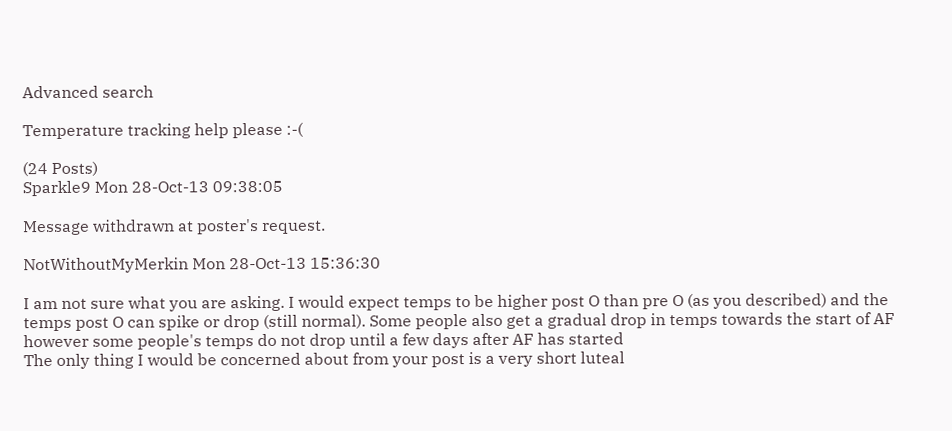Advanced search

Temperature tracking help please :-(

(24 Posts)
Sparkle9 Mon 28-Oct-13 09:38:05

Message withdrawn at poster's request.

NotWithoutMyMerkin Mon 28-Oct-13 15:36:30

I am not sure what you are asking. I would expect temps to be higher post O than pre O (as you described) and the temps post O can spike or drop (still normal). Some people also get a gradual drop in temps towards the start of AF however some people's temps do not drop until a few days after AF has started
The only thing I would be concerned about from your post is a very short luteal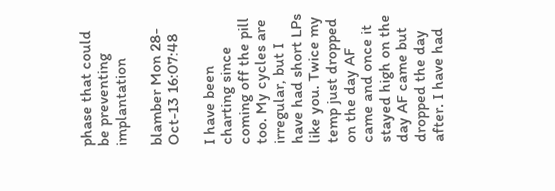phase that could be preventing implantation

blamber Mon 28-Oct-13 16:07:48

I have been charting since coming off the pill too. My cycles are irregular, but I have had short LPs like you. Twice my temp just dropped on the day AF came and once it stayed high on the day AF came but dropped the day after. I have had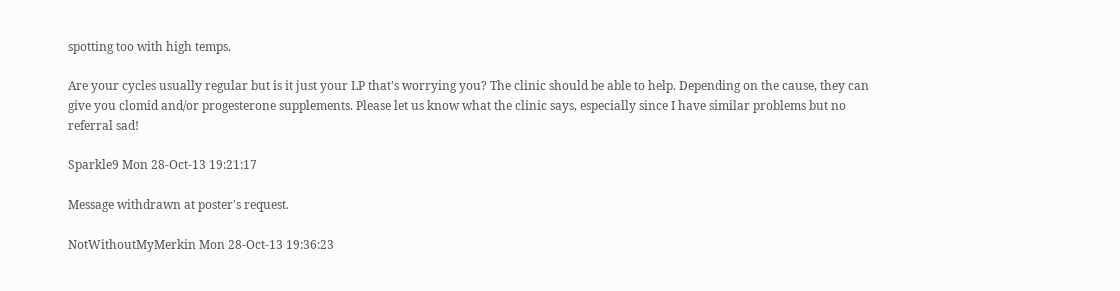spotting too with high temps.

Are your cycles usually regular but is it just your LP that's worrying you? The clinic should be able to help. Depending on the cause, they can give you clomid and/or progesterone supplements. Please let us know what the clinic says, especially since I have similar problems but no referral sad!

Sparkle9 Mon 28-Oct-13 19:21:17

Message withdrawn at poster's request.

NotWithoutMyMerkin Mon 28-Oct-13 19:36:23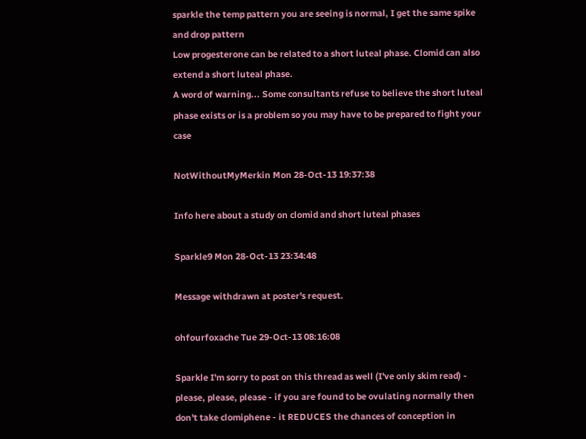sparkle the temp pattern you are seeing is normal, I get the same spike and drop pattern
Low progesterone can be related to a short luteal phase. Clomid can also extend a short luteal phase.
A word of warning... Some consultants refuse to believe the short luteal phase exists or is a problem so you may have to be prepared to fight your case

NotWithoutMyMerkin Mon 28-Oct-13 19:37:38

Info here about a study on clomid and short luteal phases

Sparkle9 Mon 28-Oct-13 23:34:48

Message withdrawn at poster's request.

ohfourfoxache Tue 29-Oct-13 08:16:08

Sparkle I'm sorry to post on this thread as well (I've only skim read) - please, please, please - if you are found to be ovulating normally then don't take clomiphene - it REDUCES the chances of conception in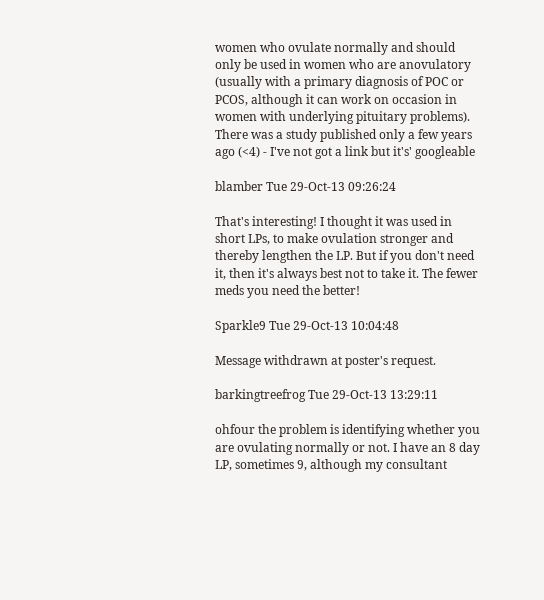women who ovulate normally and should only be used in women who are anovulatory (usually with a primary diagnosis of POC or PCOS, although it can work on occasion in women with underlying pituitary problems). There was a study published only a few years ago (<4) - I've not got a link but it's' googleable

blamber Tue 29-Oct-13 09:26:24

That's interesting! I thought it was used in short LPs, to make ovulation stronger and thereby lengthen the LP. But if you don't need it, then it's always best not to take it. The fewer meds you need the better!

Sparkle9 Tue 29-Oct-13 10:04:48

Message withdrawn at poster's request.

barkingtreefrog Tue 29-Oct-13 13:29:11

ohfour the problem is identifying whether you are ovulating normally or not. I have an 8 day LP, sometimes 9, although my consultant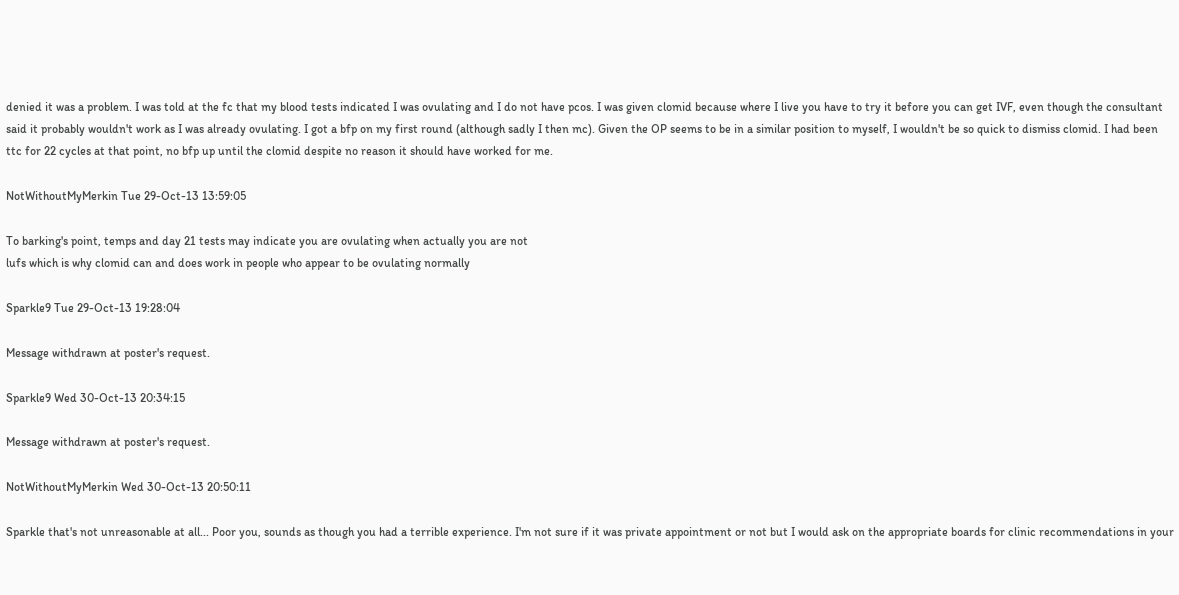denied it was a problem. I was told at the fc that my blood tests indicated I was ovulating and I do not have pcos. I was given clomid because where I live you have to try it before you can get IVF, even though the consultant said it probably wouldn't work as I was already ovulating. I got a bfp on my first round (although sadly I then mc). Given the OP seems to be in a similar position to myself, I wouldn't be so quick to dismiss clomid. I had been ttc for 22 cycles at that point, no bfp up until the clomid despite no reason it should have worked for me.

NotWithoutMyMerkin Tue 29-Oct-13 13:59:05

To barking's point, temps and day 21 tests may indicate you are ovulating when actually you are not
lufs which is why clomid can and does work in people who appear to be ovulating normally

Sparkle9 Tue 29-Oct-13 19:28:04

Message withdrawn at poster's request.

Sparkle9 Wed 30-Oct-13 20:34:15

Message withdrawn at poster's request.

NotWithoutMyMerkin Wed 30-Oct-13 20:50:11

Sparkle that's not unreasonable at all... Poor you, sounds as though you had a terrible experience. I'm not sure if it was private appointment or not but I would ask on the appropriate boards for clinic recommendations in your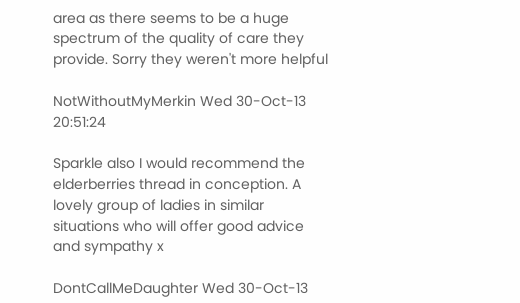area as there seems to be a huge spectrum of the quality of care they provide. Sorry they weren't more helpful

NotWithoutMyMerkin Wed 30-Oct-13 20:51:24

Sparkle also I would recommend the elderberries thread in conception. A lovely group of ladies in similar situations who will offer good advice and sympathy x

DontCallMeDaughter Wed 30-Oct-13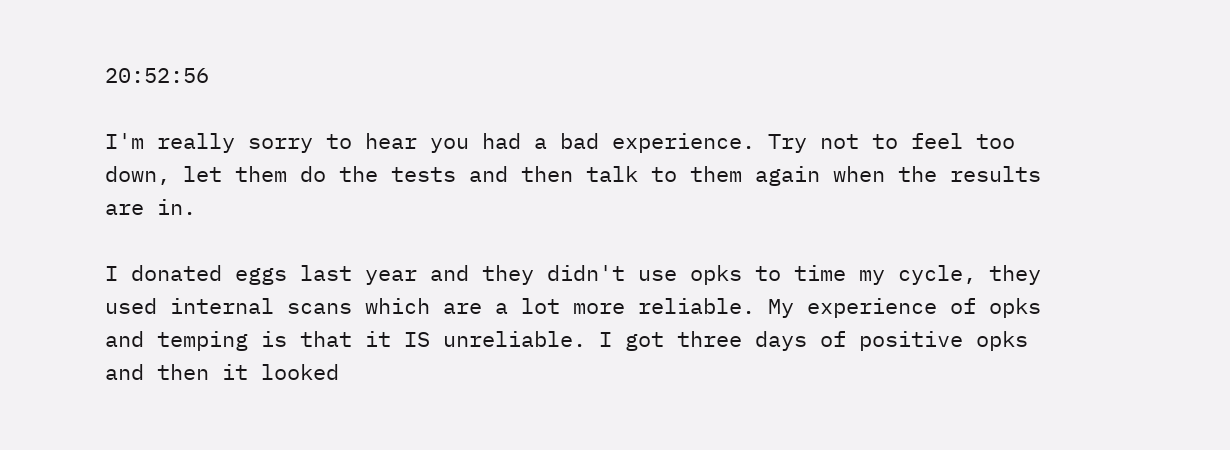20:52:56

I'm really sorry to hear you had a bad experience. Try not to feel too down, let them do the tests and then talk to them again when the results are in.

I donated eggs last year and they didn't use opks to time my cycle, they used internal scans which are a lot more reliable. My experience of opks and temping is that it IS unreliable. I got three days of positive opks and then it looked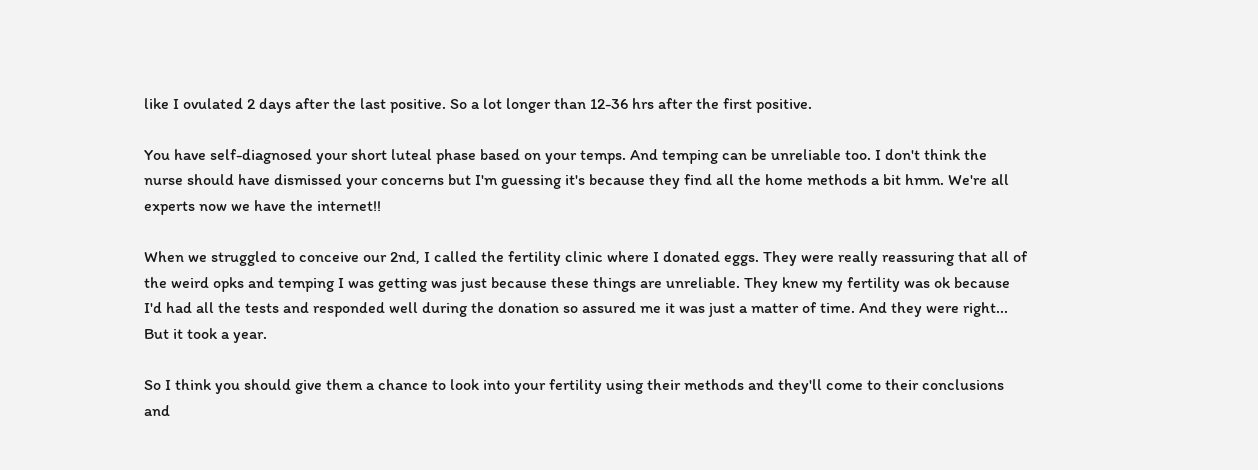like I ovulated 2 days after the last positive. So a lot longer than 12-36 hrs after the first positive.

You have self-diagnosed your short luteal phase based on your temps. And temping can be unreliable too. I don't think the nurse should have dismissed your concerns but I'm guessing it's because they find all the home methods a bit hmm. We're all experts now we have the internet!!

When we struggled to conceive our 2nd, I called the fertility clinic where I donated eggs. They were really reassuring that all of the weird opks and temping I was getting was just because these things are unreliable. They knew my fertility was ok because I'd had all the tests and responded well during the donation so assured me it was just a matter of time. And they were right... But it took a year.

So I think you should give them a chance to look into your fertility using their methods and they'll come to their conclusions and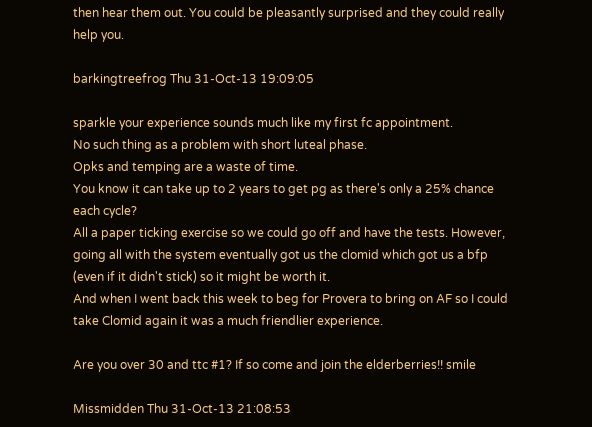then hear them out. You could be pleasantly surprised and they could really help you.

barkingtreefrog Thu 31-Oct-13 19:09:05

sparkle your experience sounds much like my first fc appointment.
No such thing as a problem with short luteal phase.
Opks and temping are a waste of time.
You know it can take up to 2 years to get pg as there's only a 25% chance each cycle?
All a paper ticking exercise so we could go off and have the tests. However, going all with the system eventually got us the clomid which got us a bfp (even if it didn't stick) so it might be worth it.
And when I went back this week to beg for Provera to bring on AF so I could take Clomid again it was a much friendlier experience.

Are you over 30 and ttc #1? If so come and join the elderberries!! smile

Missmidden Thu 31-Oct-13 21:08:53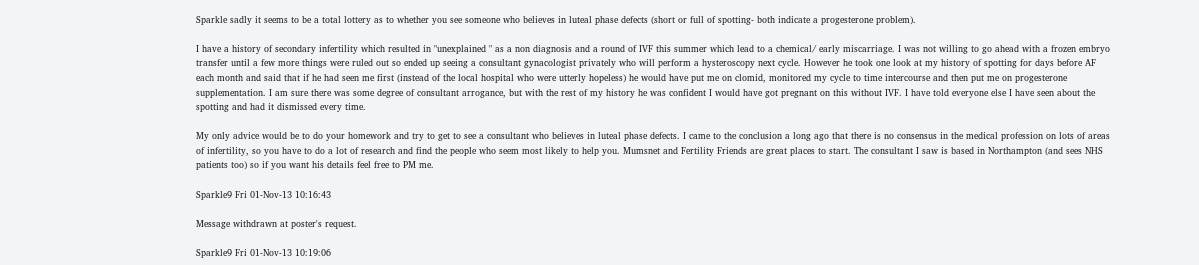Sparkle sadly it seems to be a total lottery as to whether you see someone who believes in luteal phase defects (short or full of spotting- both indicate a progesterone problem).

I have a history of secondary infertility which resulted in "unexplained " as a non diagnosis and a round of IVF this summer which lead to a chemical/ early miscarriage. I was not willing to go ahead with a frozen embryo transfer until a few more things were ruled out so ended up seeing a consultant gynacologist privately who will perform a hysteroscopy next cycle. However he took one look at my history of spotting for days before AF each month and said that if he had seen me first (instead of the local hospital who were utterly hopeless) he would have put me on clomid, monitored my cycle to time intercourse and then put me on progesterone supplementation. I am sure there was some degree of consultant arrogance, but with the rest of my history he was confident I would have got pregnant on this without IVF. I have told everyone else I have seen about the spotting and had it dismissed every time.

My only advice would be to do your homework and try to get to see a consultant who believes in luteal phase defects. I came to the conclusion a long ago that there is no consensus in the medical profession on lots of areas of infertility, so you have to do a lot of research and find the people who seem most likely to help you. Mumsnet and Fertility Friends are great places to start. The consultant I saw is based in Northampton (and sees NHS patients too) so if you want his details feel free to PM me.

Sparkle9 Fri 01-Nov-13 10:16:43

Message withdrawn at poster's request.

Sparkle9 Fri 01-Nov-13 10:19:06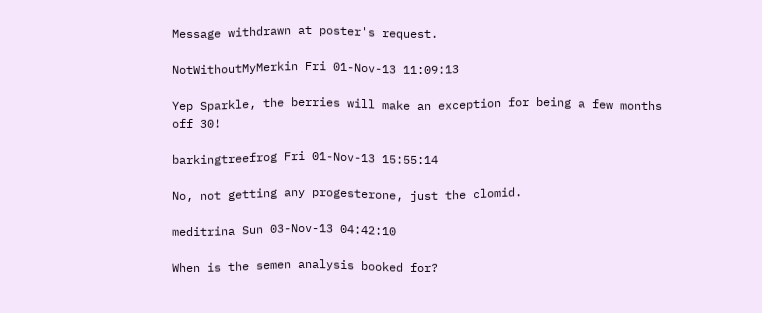Message withdrawn at poster's request.

NotWithoutMyMerkin Fri 01-Nov-13 11:09:13

Yep Sparkle, the berries will make an exception for being a few months off 30!

barkingtreefrog Fri 01-Nov-13 15:55:14

No, not getting any progesterone, just the clomid.

meditrina Sun 03-Nov-13 04:42:10

When is the semen analysis booked for?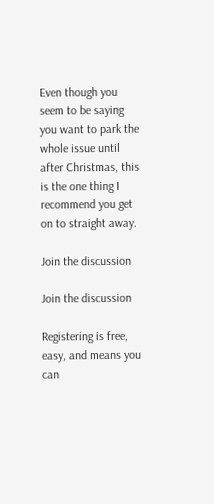Even though you seem to be saying you want to park the whole issue until after Christmas, this is the one thing I recommend you get on to straight away.

Join the discussion

Join the discussion

Registering is free, easy, and means you can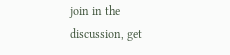join in the discussion, get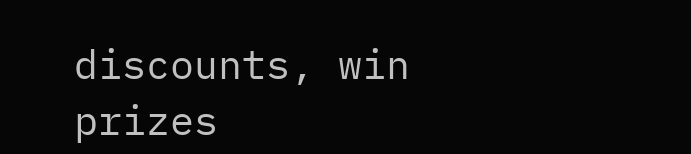discounts, win prizes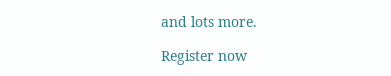and lots more.

Register now